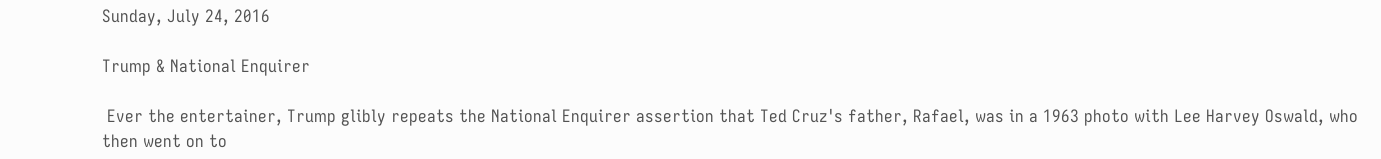Sunday, July 24, 2016

Trump & National Enquirer

 Ever the entertainer, Trump glibly repeats the National Enquirer assertion that Ted Cruz's father, Rafael, was in a 1963 photo with Lee Harvey Oswald, who then went on to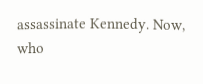assassinate Kennedy. Now, who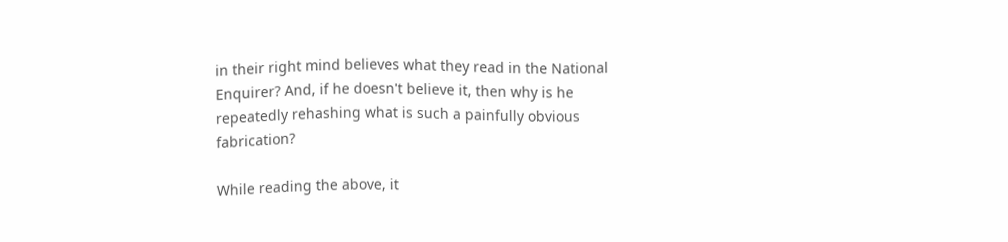in their right mind believes what they read in the National Enquirer? And, if he doesn't believe it, then why is he repeatedly rehashing what is such a painfully obvious fabrication?

While reading the above, it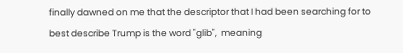finally dawned on me that the descriptor that I had been searching for to best describe Trump is the word "glib",  meaning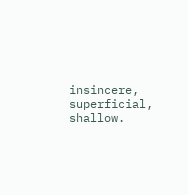insincere, superficial, shallow.